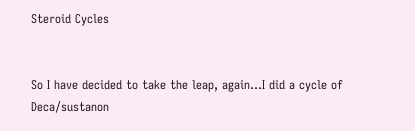Steroid Cycles


So I have decided to take the leap, again…I did a cycle of Deca/sustanon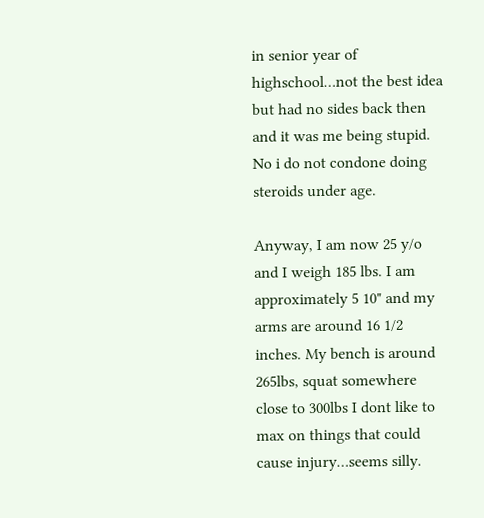in senior year of highschool…not the best idea but had no sides back then and it was me being stupid. No i do not condone doing steroids under age.

Anyway, I am now 25 y/o and I weigh 185 lbs. I am approximately 5 10" and my arms are around 16 1/2 inches. My bench is around 265lbs, squat somewhere close to 300lbs I dont like to max on things that could cause injury…seems silly.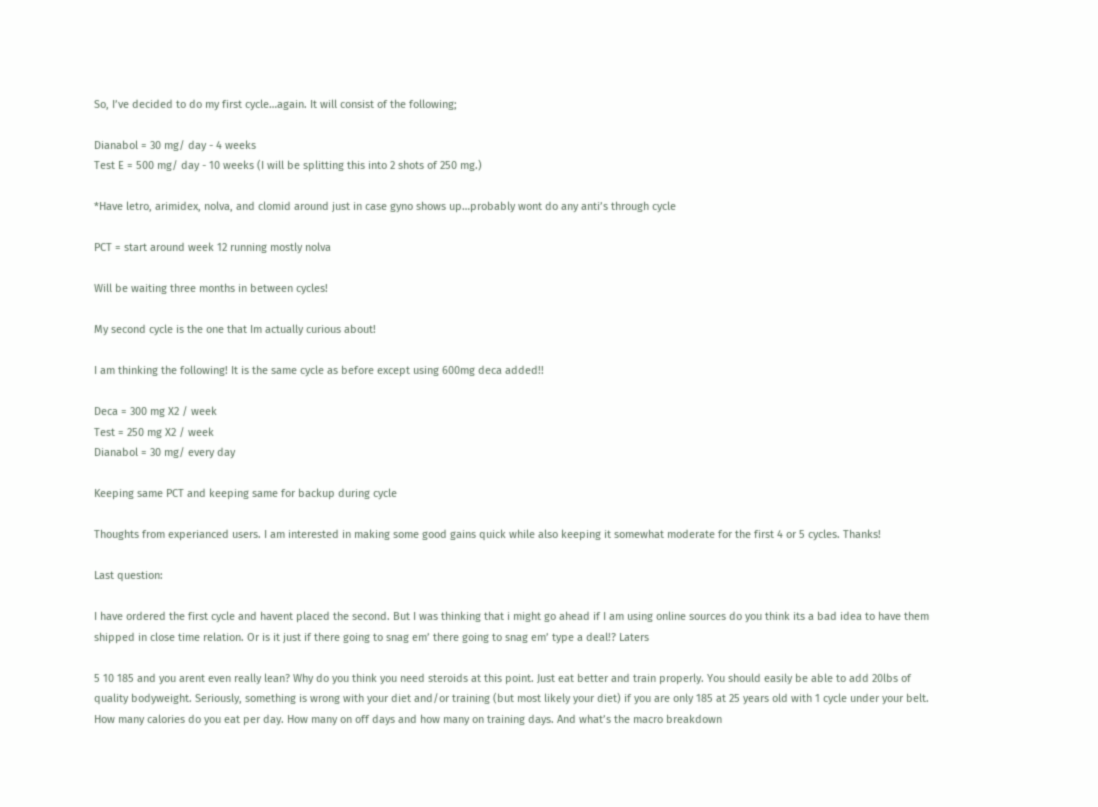So, I’ve decided to do my first cycle…again. It will consist of the following;

Dianabol = 30 mg/ day - 4 weeks
Test E = 500 mg/ day - 10 weeks (I will be splitting this into 2 shots of 250 mg.)

*Have letro, arimidex, nolva, and clomid around just in case gyno shows up…probably wont do any anti’s through cycle

PCT = start around week 12 running mostly nolva

Will be waiting three months in between cycles!

My second cycle is the one that Im actually curious about!

I am thinking the following! It is the same cycle as before except using 600mg deca added!!

Deca = 300 mg X2 / week
Test = 250 mg X2 / week
Dianabol = 30 mg/ every day

Keeping same PCT and keeping same for backup during cycle

Thoughts from experianced users. I am interested in making some good gains quick while also keeping it somewhat moderate for the first 4 or 5 cycles. Thanks!

Last question:

I have ordered the first cycle and havent placed the second. But I was thinking that i might go ahead if I am using online sources do you think its a bad idea to have them shipped in close time relation. Or is it just if there going to snag em’ there going to snag em’ type a deal!? Laters

5 10 185 and you arent even really lean? Why do you think you need steroids at this point. Just eat better and train properly. You should easily be able to add 20lbs of quality bodyweight. Seriously, something is wrong with your diet and/or training (but most likely your diet) if you are only 185 at 25 years old with 1 cycle under your belt. How many calories do you eat per day. How many on off days and how many on training days. And what’s the macro breakdown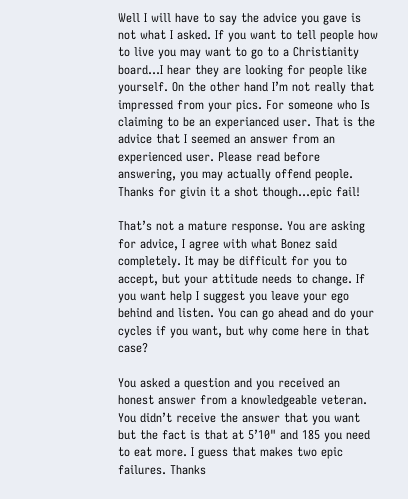Well I will have to say the advice you gave is not what I asked. If you want to tell people how to live you may want to go to a Christianity board…I hear they are looking for people like yourself. On the other hand I’m not really that impressed from your pics. For someone who Is claiming to be an experianced user. That is the advice that I seemed an answer from an experienced user. Please read before answering, you may actually offend people. Thanks for givin it a shot though…epic fail!

That’s not a mature response. You are asking for advice, I agree with what Bonez said completely. It may be difficult for you to accept, but your attitude needs to change. If you want help I suggest you leave your ego behind and listen. You can go ahead and do your cycles if you want, but why come here in that case?

You asked a question and you received an honest answer from a knowledgeable veteran. You didn’t receive the answer that you want but the fact is that at 5’10" and 185 you need to eat more. I guess that makes two epic failures. Thanks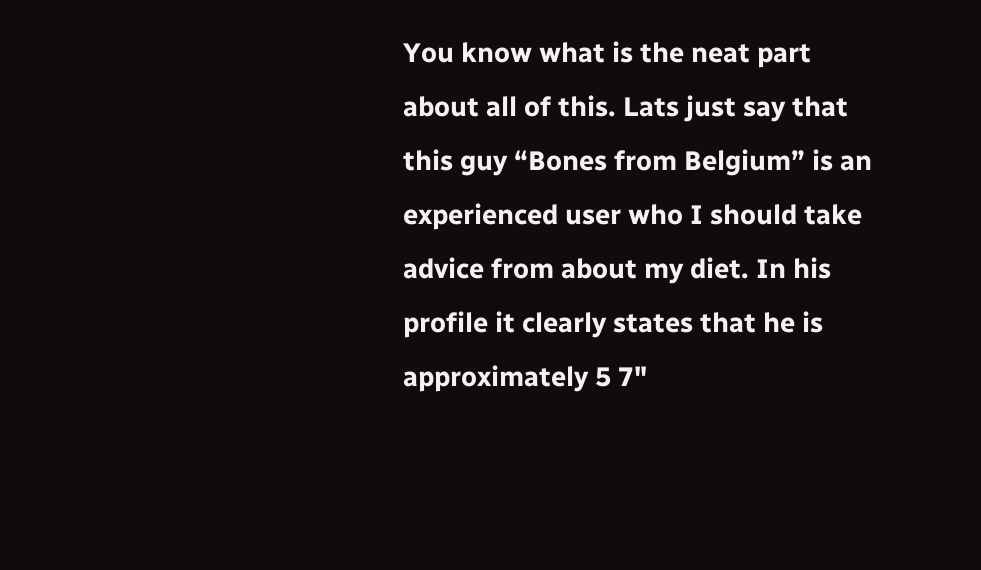You know what is the neat part about all of this. Lats just say that this guy “Bones from Belgium” is an experienced user who I should take advice from about my diet. In his profile it clearly states that he is approximately 5 7"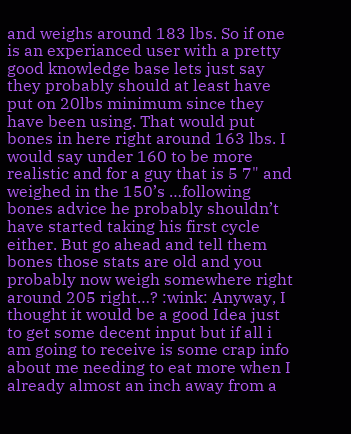and weighs around 183 lbs. So if one is an experianced user with a pretty good knowledge base lets just say they probably should at least have put on 20lbs minimum since they have been using. That would put bones in here right around 163 lbs. I would say under 160 to be more realistic and for a guy that is 5 7" and weighed in the 150’s …following bones advice he probably shouldn’t have started taking his first cycle either. But go ahead and tell them bones those stats are old and you probably now weigh somewhere right around 205 right…? :wink: Anyway, I thought it would be a good Idea just to get some decent input but if all i am going to receive is some crap info about me needing to eat more when I already almost an inch away from a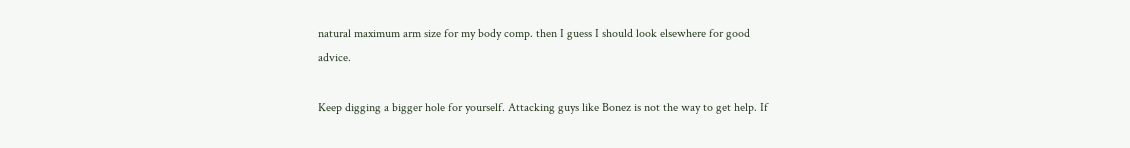natural maximum arm size for my body comp. then I guess I should look elsewhere for good advice.

Keep digging a bigger hole for yourself. Attacking guys like Bonez is not the way to get help. If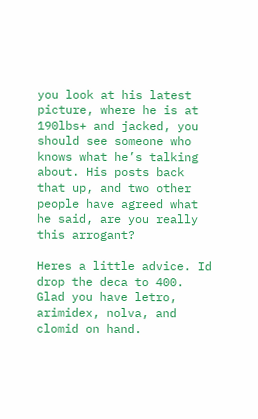you look at his latest picture, where he is at 190lbs+ and jacked, you should see someone who knows what he’s talking about. His posts back that up, and two other people have agreed what he said, are you really this arrogant?

Heres a little advice. Id drop the deca to 400. Glad you have letro, arimidex, nolva, and clomid on hand.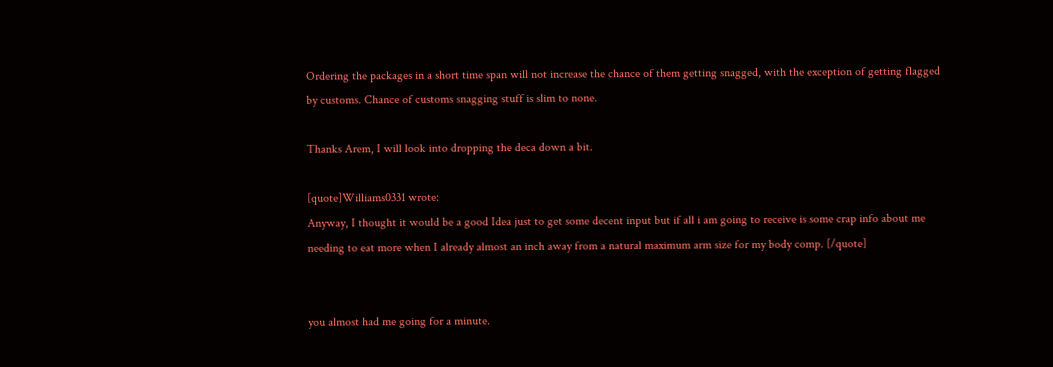Ordering the packages in a short time span will not increase the chance of them getting snagged, with the exception of getting flagged by customs. Chance of customs snagging stuff is slim to none.

Thanks Arem, I will look into dropping the deca down a bit.

[quote]Williams0331 wrote:
Anyway, I thought it would be a good Idea just to get some decent input but if all i am going to receive is some crap info about me needing to eat more when I already almost an inch away from a natural maximum arm size for my body comp. [/quote]


you almost had me going for a minute.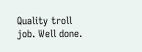Quality troll job. Well done.